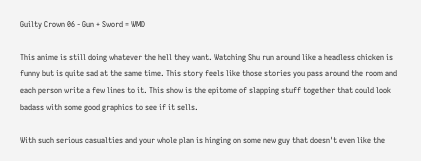Guilty Crown 06 - Gun + Sword = WMD

This anime is still doing whatever the hell they want. Watching Shu run around like a headless chicken is funny but is quite sad at the same time. This story feels like those stories you pass around the room and each person write a few lines to it. This show is the epitome of slapping stuff together that could look badass with some good graphics to see if it sells.

With such serious casualties and your whole plan is hinging on some new guy that doesn't even like the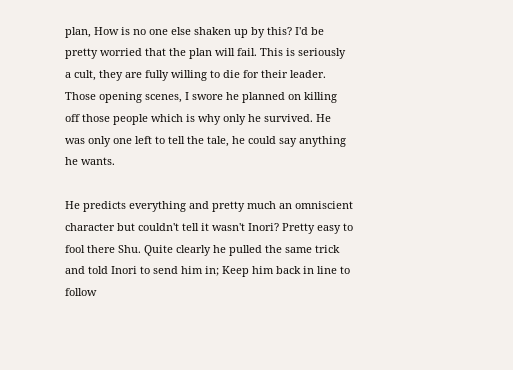plan, How is no one else shaken up by this? I'd be pretty worried that the plan will fail. This is seriously a cult, they are fully willing to die for their leader. Those opening scenes, I swore he planned on killing off those people which is why only he survived. He was only one left to tell the tale, he could say anything he wants.

He predicts everything and pretty much an omniscient character but couldn't tell it wasn't Inori? Pretty easy to fool there Shu. Quite clearly he pulled the same trick and told Inori to send him in; Keep him back in line to follow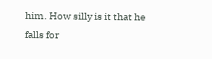him. How silly is it that he falls for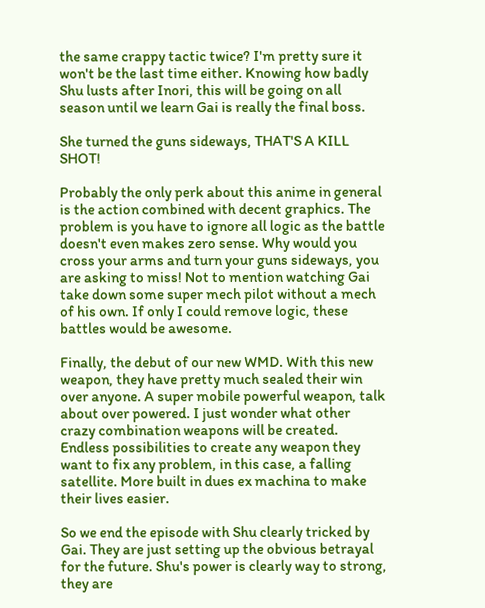the same crappy tactic twice? I'm pretty sure it won't be the last time either. Knowing how badly Shu lusts after Inori, this will be going on all season until we learn Gai is really the final boss.

She turned the guns sideways, THAT'S A KILL SHOT!

Probably the only perk about this anime in general is the action combined with decent graphics. The problem is you have to ignore all logic as the battle doesn't even makes zero sense. Why would you cross your arms and turn your guns sideways, you are asking to miss! Not to mention watching Gai take down some super mech pilot without a mech of his own. If only I could remove logic, these battles would be awesome.

Finally, the debut of our new WMD. With this new weapon, they have pretty much sealed their win over anyone. A super mobile powerful weapon, talk about over powered. I just wonder what other crazy combination weapons will be created. Endless possibilities to create any weapon they want to fix any problem, in this case, a falling satellite. More built in dues ex machina to make their lives easier.

So we end the episode with Shu clearly tricked by Gai. They are just setting up the obvious betrayal for the future. Shu's power is clearly way to strong, they are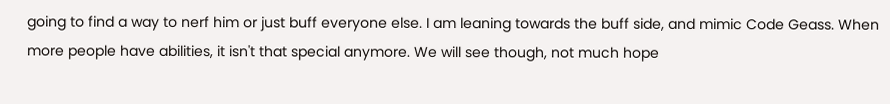going to find a way to nerf him or just buff everyone else. I am leaning towards the buff side, and mimic Code Geass. When more people have abilities, it isn't that special anymore. We will see though, not much hope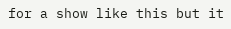for a show like this but it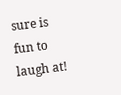sure is fun to laugh at!